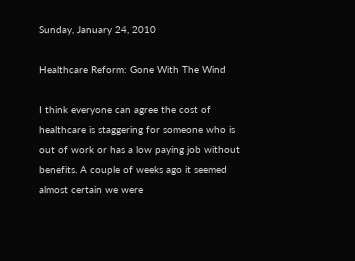Sunday, January 24, 2010

Healthcare Reform: Gone With The Wind

I think everyone can agree the cost of healthcare is staggering for someone who is out of work or has a low paying job without benefits. A couple of weeks ago it seemed almost certain we were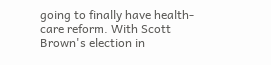going to finally have health-care reform. With Scott Brown's election in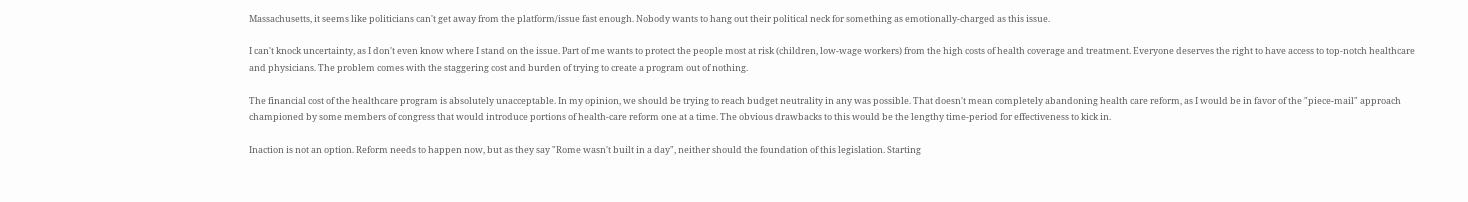Massachusetts, it seems like politicians can't get away from the platform/issue fast enough. Nobody wants to hang out their political neck for something as emotionally-charged as this issue.

I can't knock uncertainty, as I don't even know where I stand on the issue. Part of me wants to protect the people most at risk (children, low-wage workers) from the high costs of health coverage and treatment. Everyone deserves the right to have access to top-notch healthcare and physicians. The problem comes with the staggering cost and burden of trying to create a program out of nothing.

The financial cost of the healthcare program is absolutely unacceptable. In my opinion, we should be trying to reach budget neutrality in any was possible. That doesn't mean completely abandoning health care reform, as I would be in favor of the "piece-mail" approach championed by some members of congress that would introduce portions of health-care reform one at a time. The obvious drawbacks to this would be the lengthy time-period for effectiveness to kick in.

Inaction is not an option. Reform needs to happen now, but as they say "Rome wasn't built in a day", neither should the foundation of this legislation. Starting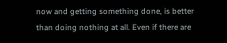now and getting something done, is better than doing nothing at all. Even if there are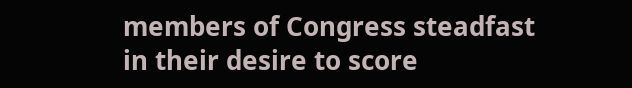members of Congress steadfast in their desire to score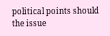political points should the issue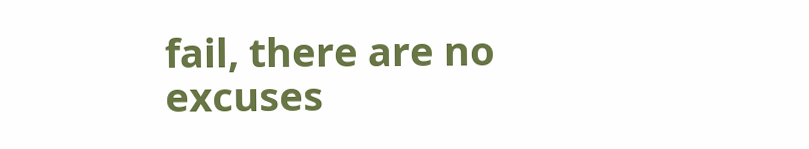fail, there are no excuses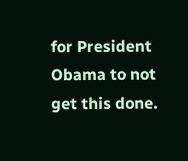for President Obama to not get this done.